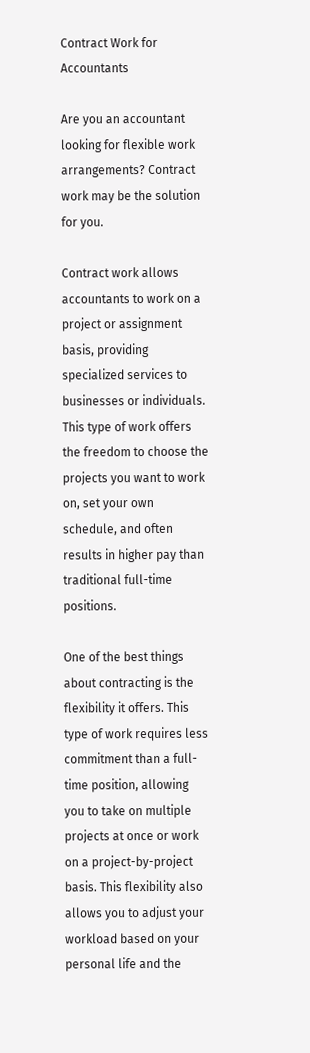Contract Work for Accountants

Are you an accountant looking for flexible work arrangements? Contract work may be the solution for you.

Contract work allows accountants to work on a project or assignment basis, providing specialized services to businesses or individuals. This type of work offers the freedom to choose the projects you want to work on, set your own schedule, and often results in higher pay than traditional full-time positions.

One of the best things about contracting is the flexibility it offers. This type of work requires less commitment than a full-time position, allowing you to take on multiple projects at once or work on a project-by-project basis. This flexibility also allows you to adjust your workload based on your personal life and the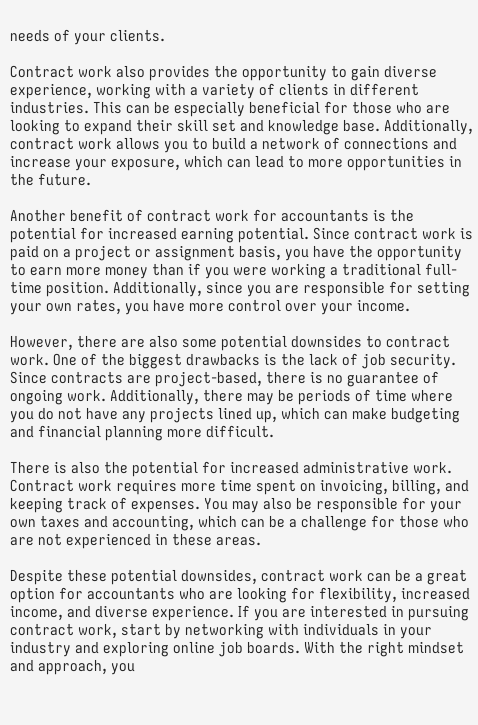needs of your clients.

Contract work also provides the opportunity to gain diverse experience, working with a variety of clients in different industries. This can be especially beneficial for those who are looking to expand their skill set and knowledge base. Additionally, contract work allows you to build a network of connections and increase your exposure, which can lead to more opportunities in the future.

Another benefit of contract work for accountants is the potential for increased earning potential. Since contract work is paid on a project or assignment basis, you have the opportunity to earn more money than if you were working a traditional full-time position. Additionally, since you are responsible for setting your own rates, you have more control over your income.

However, there are also some potential downsides to contract work. One of the biggest drawbacks is the lack of job security. Since contracts are project-based, there is no guarantee of ongoing work. Additionally, there may be periods of time where you do not have any projects lined up, which can make budgeting and financial planning more difficult.

There is also the potential for increased administrative work. Contract work requires more time spent on invoicing, billing, and keeping track of expenses. You may also be responsible for your own taxes and accounting, which can be a challenge for those who are not experienced in these areas.

Despite these potential downsides, contract work can be a great option for accountants who are looking for flexibility, increased income, and diverse experience. If you are interested in pursuing contract work, start by networking with individuals in your industry and exploring online job boards. With the right mindset and approach, you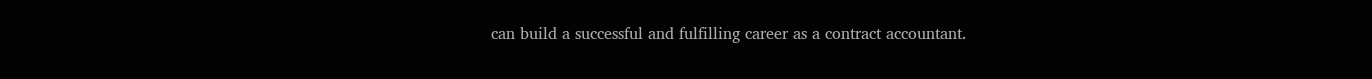can build a successful and fulfilling career as a contract accountant.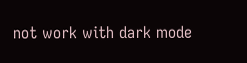not work with dark mode